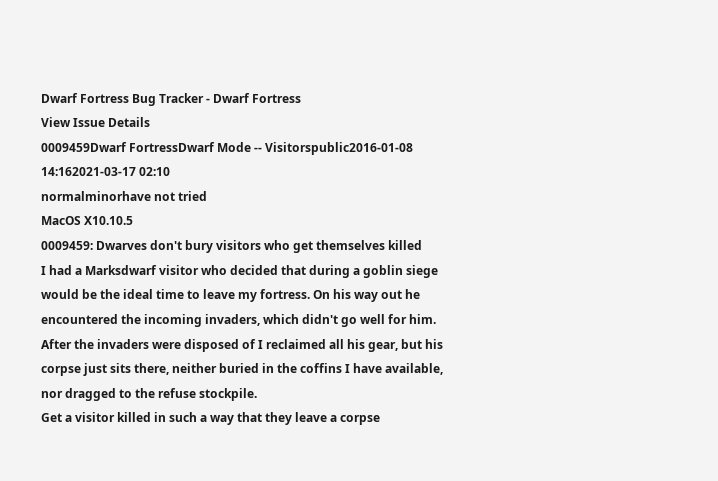Dwarf Fortress Bug Tracker - Dwarf Fortress
View Issue Details
0009459Dwarf FortressDwarf Mode -- Visitorspublic2016-01-08 14:162021-03-17 02:10
normalminorhave not tried
MacOS X10.10.5
0009459: Dwarves don't bury visitors who get themselves killed
I had a Marksdwarf visitor who decided that during a goblin siege would be the ideal time to leave my fortress. On his way out he encountered the incoming invaders, which didn't go well for him. After the invaders were disposed of I reclaimed all his gear, but his corpse just sits there, neither buried in the coffins I have available, nor dragged to the refuse stockpile.
Get a visitor killed in such a way that they leave a corpse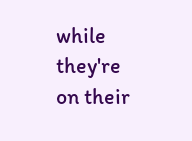while they're on their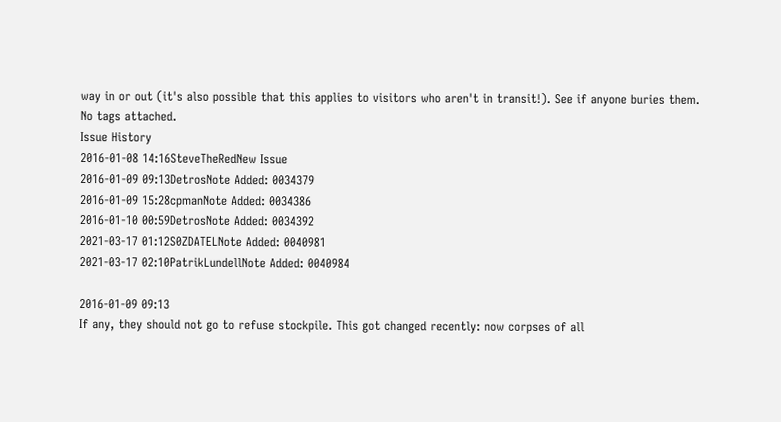way in or out (it's also possible that this applies to visitors who aren't in transit!). See if anyone buries them.
No tags attached.
Issue History
2016-01-08 14:16SteveTheRedNew Issue
2016-01-09 09:13DetrosNote Added: 0034379
2016-01-09 15:28cpmanNote Added: 0034386
2016-01-10 00:59DetrosNote Added: 0034392
2021-03-17 01:12S0ZDATELNote Added: 0040981
2021-03-17 02:10PatrikLundellNote Added: 0040984

2016-01-09 09:13
If any, they should not go to refuse stockpile. This got changed recently: now corpses of all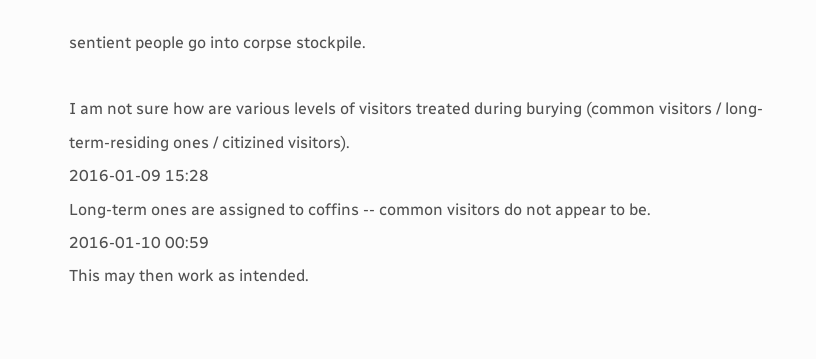sentient people go into corpse stockpile.

I am not sure how are various levels of visitors treated during burying (common visitors / long-term-residing ones / citizined visitors).
2016-01-09 15:28
Long-term ones are assigned to coffins -- common visitors do not appear to be.
2016-01-10 00:59
This may then work as intended.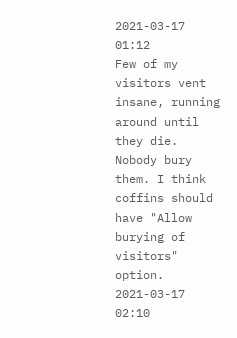2021-03-17 01:12
Few of my visitors vent insane, running around until they die. Nobody bury them. I think coffins should have "Allow burying of visitors" option.
2021-03-17 02:10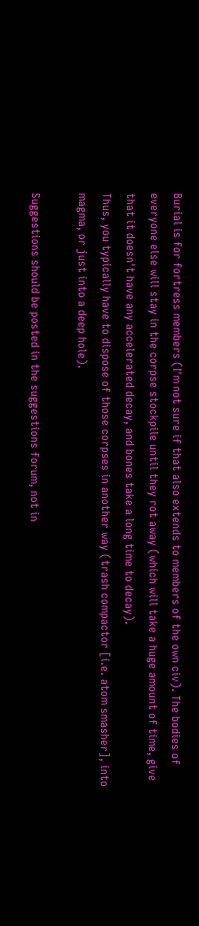Burial is for fortress members (I'm not sure if that also extends to members of the own civ). The bodies of everyone else will stay in the corpse stockpile until they rot away (which will take a huge amount of time, give that it doesn't have any accelerated decay, and bones take a long time to decay).
Thus, you typically have to dispose of those corpses in another way (trash compactor [i.e. atom smasher], into magma, or just into a deep hole).

Suggestions should be posted in the suggestions forum, not in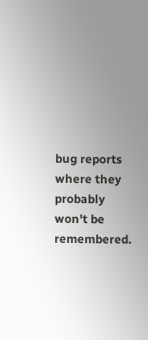bug reports where they probably won't be remembered.